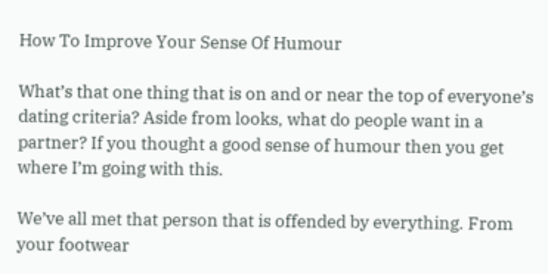How To Improve Your Sense Of Humour

What’s that one thing that is on and or near the top of everyone’s dating criteria? Aside from looks, what do people want in a partner? If you thought a good sense of humour then you get where I’m going with this.

We’ve all met that person that is offended by everything. From your footwear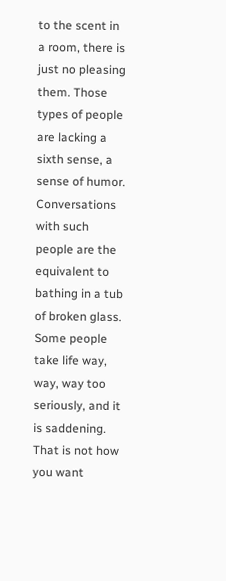to the scent in a room, there is just no pleasing them. Those types of people are lacking a sixth sense, a sense of humor. Conversations with such people are the equivalent to bathing in a tub of broken glass. Some people take life way, way, way too seriously, and it is saddening. That is not how you want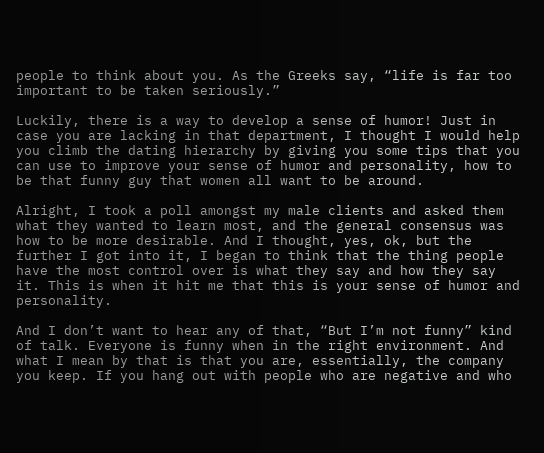people to think about you. As the Greeks say, “life is far too important to be taken seriously.”

Luckily, there is a way to develop a sense of humor! Just in case you are lacking in that department, I thought I would help you climb the dating hierarchy by giving you some tips that you can use to improve your sense of humor and personality, how to be that funny guy that women all want to be around.

Alright, I took a poll amongst my male clients and asked them what they wanted to learn most, and the general consensus was how to be more desirable. And I thought, yes, ok, but the further I got into it, I began to think that the thing people have the most control over is what they say and how they say it. This is when it hit me that this is your sense of humor and personality.

And I don’t want to hear any of that, “But I’m not funny” kind of talk. Everyone is funny when in the right environment. And what I mean by that is that you are, essentially, the company you keep. If you hang out with people who are negative and who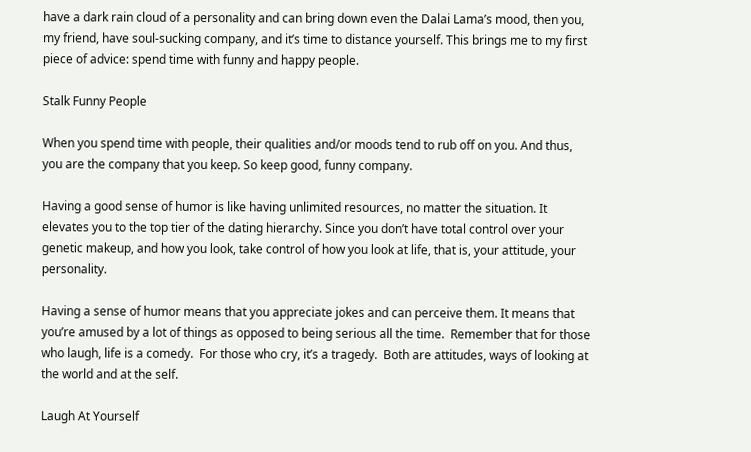have a dark rain cloud of a personality and can bring down even the Dalai Lama’s mood, then you, my friend, have soul-sucking company, and it’s time to distance yourself. This brings me to my first piece of advice: spend time with funny and happy people.

Stalk Funny People

When you spend time with people, their qualities and/or moods tend to rub off on you. And thus, you are the company that you keep. So keep good, funny company.

Having a good sense of humor is like having unlimited resources, no matter the situation. It elevates you to the top tier of the dating hierarchy. Since you don’t have total control over your genetic makeup, and how you look, take control of how you look at life, that is, your attitude, your personality.

Having a sense of humor means that you appreciate jokes and can perceive them. It means that you’re amused by a lot of things as opposed to being serious all the time.  Remember that for those who laugh, life is a comedy.  For those who cry, it’s a tragedy.  Both are attitudes, ways of looking at the world and at the self.

Laugh At Yourself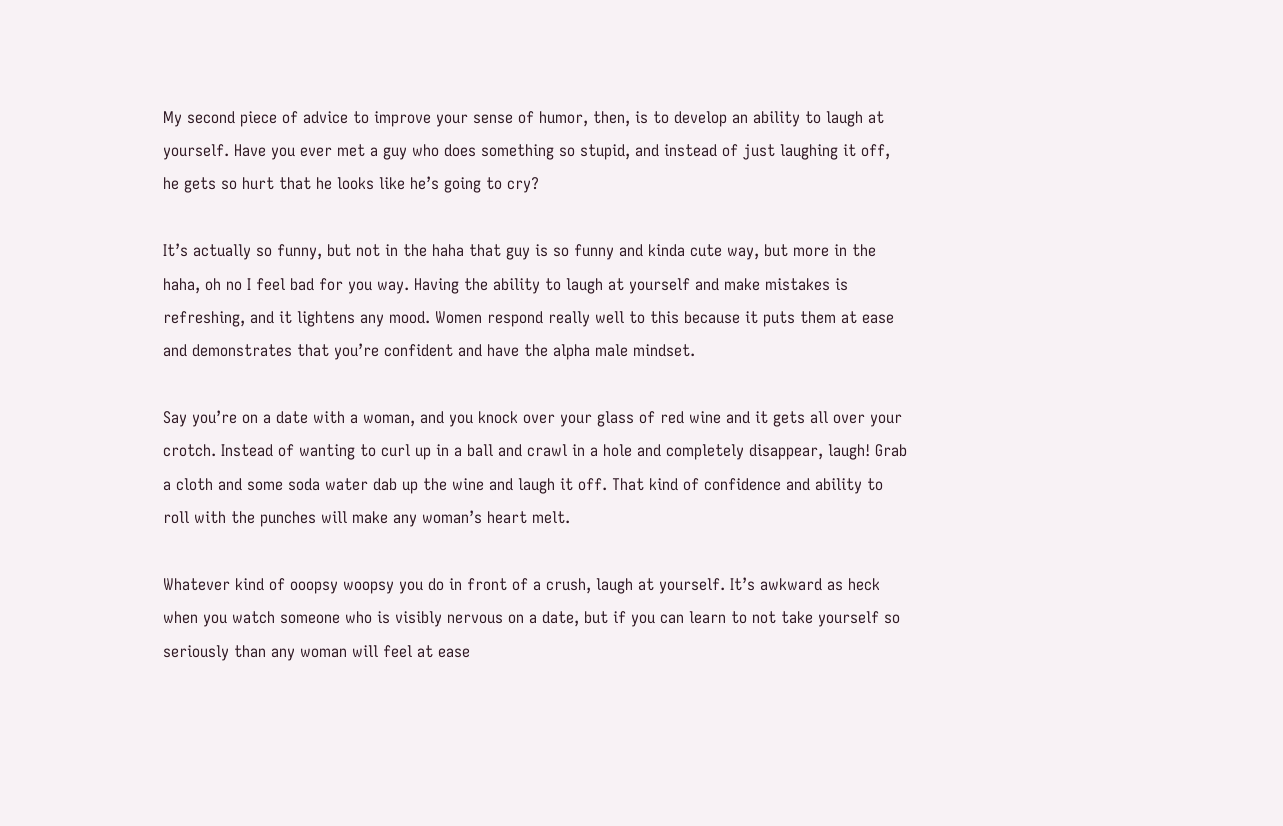My second piece of advice to improve your sense of humor, then, is to develop an ability to laugh at yourself. Have you ever met a guy who does something so stupid, and instead of just laughing it off, he gets so hurt that he looks like he’s going to cry?

It’s actually so funny, but not in the haha that guy is so funny and kinda cute way, but more in the haha, oh no I feel bad for you way. Having the ability to laugh at yourself and make mistakes is refreshing, and it lightens any mood. Women respond really well to this because it puts them at ease and demonstrates that you’re confident and have the alpha male mindset.

Say you’re on a date with a woman, and you knock over your glass of red wine and it gets all over your crotch. Instead of wanting to curl up in a ball and crawl in a hole and completely disappear, laugh! Grab a cloth and some soda water dab up the wine and laugh it off. That kind of confidence and ability to roll with the punches will make any woman’s heart melt.

Whatever kind of ooopsy woopsy you do in front of a crush, laugh at yourself. It’s awkward as heck when you watch someone who is visibly nervous on a date, but if you can learn to not take yourself so seriously than any woman will feel at ease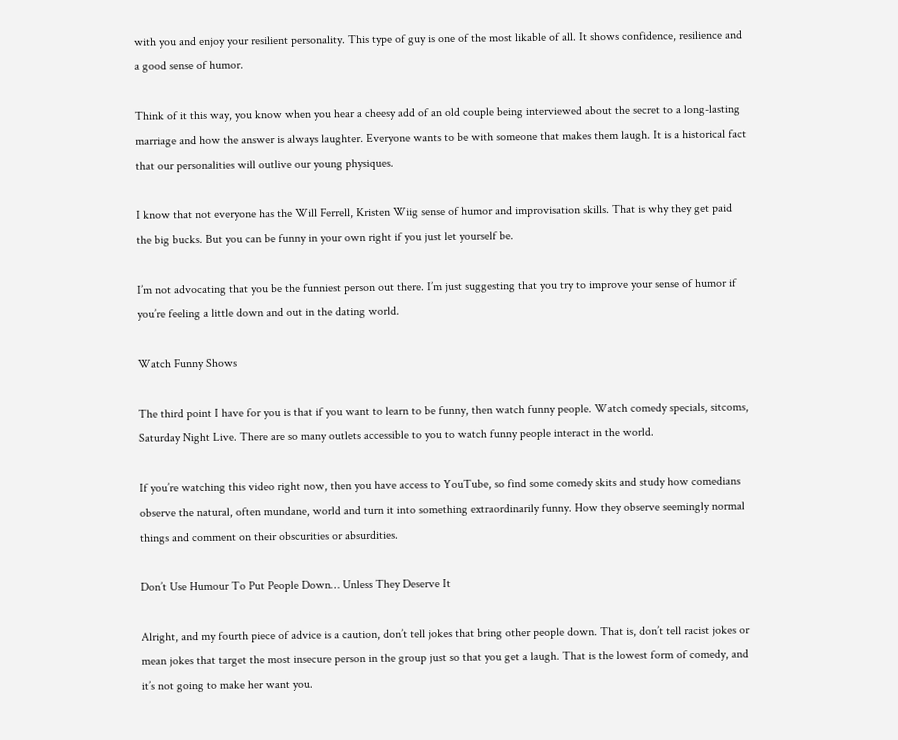with you and enjoy your resilient personality. This type of guy is one of the most likable of all. It shows confidence, resilience and a good sense of humor.

Think of it this way, you know when you hear a cheesy add of an old couple being interviewed about the secret to a long-lasting marriage and how the answer is always laughter. Everyone wants to be with someone that makes them laugh. It is a historical fact that our personalities will outlive our young physiques.

I know that not everyone has the Will Ferrell, Kristen Wiig sense of humor and improvisation skills. That is why they get paid the big bucks. But you can be funny in your own right if you just let yourself be.

I’m not advocating that you be the funniest person out there. I’m just suggesting that you try to improve your sense of humor if you’re feeling a little down and out in the dating world.

Watch Funny Shows

The third point I have for you is that if you want to learn to be funny, then watch funny people. Watch comedy specials, sitcoms, Saturday Night Live. There are so many outlets accessible to you to watch funny people interact in the world.

If you’re watching this video right now, then you have access to YouTube, so find some comedy skits and study how comedians observe the natural, often mundane, world and turn it into something extraordinarily funny. How they observe seemingly normal things and comment on their obscurities or absurdities.

Don’t Use Humour To Put People Down… Unless They Deserve It

Alright, and my fourth piece of advice is a caution, don’t tell jokes that bring other people down. That is, don’t tell racist jokes or mean jokes that target the most insecure person in the group just so that you get a laugh. That is the lowest form of comedy, and it’s not going to make her want you.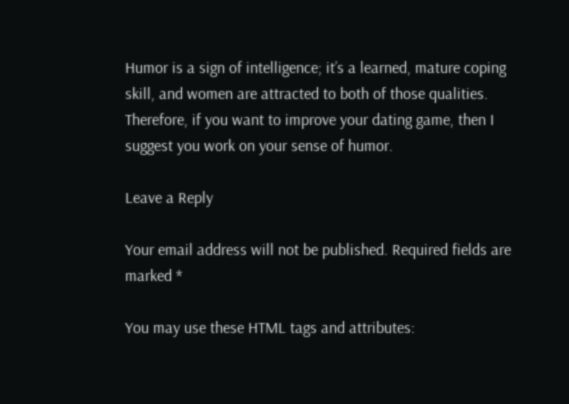Humor is a sign of intelligence; it’s a learned, mature coping skill, and women are attracted to both of those qualities. Therefore, if you want to improve your dating game, then I suggest you work on your sense of humor.

Leave a Reply

Your email address will not be published. Required fields are marked *

You may use these HTML tags and attributes: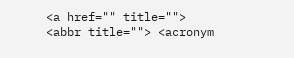<a href="" title=""> <abbr title=""> <acronym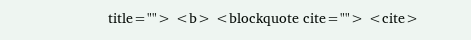title=""> <b> <blockquote cite=""> <cite>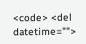<code> <del datetime="">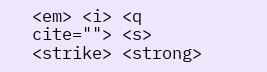<em> <i> <q cite=""> <s> <strike> <strong>